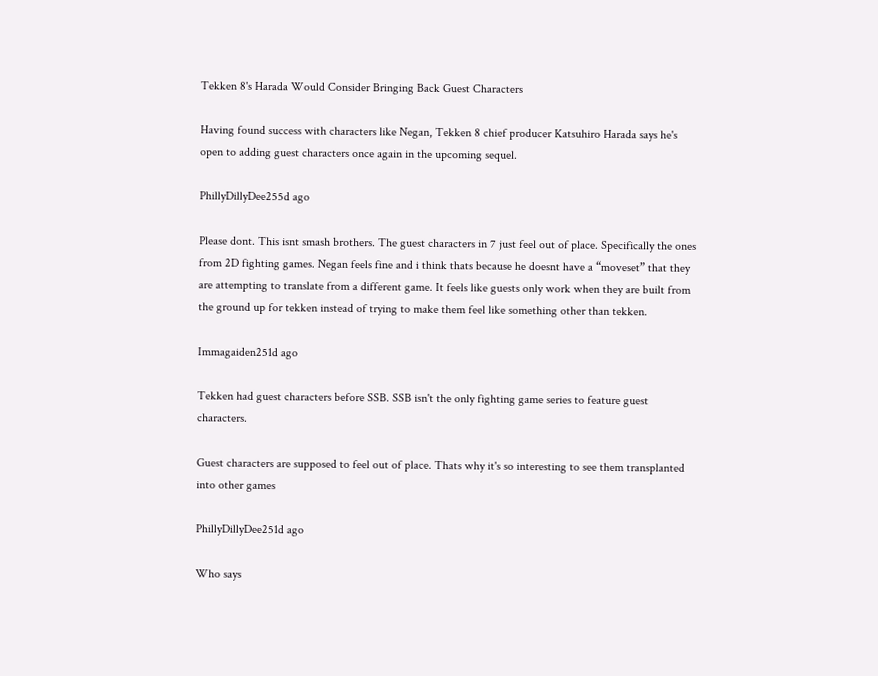Tekken 8's Harada Would Consider Bringing Back Guest Characters

Having found success with characters like Negan, Tekken 8 chief producer Katsuhiro Harada says he's open to adding guest characters once again in the upcoming sequel.

PhillyDillyDee255d ago

Please dont. This isnt smash brothers. The guest characters in 7 just feel out of place. Specifically the ones from 2D fighting games. Negan feels fine and i think thats because he doesnt have a “moveset” that they are attempting to translate from a different game. It feels like guests only work when they are built from the ground up for tekken instead of trying to make them feel like something other than tekken.

Immagaiden251d ago

Tekken had guest characters before SSB. SSB isn't the only fighting game series to feature guest characters.

Guest characters are supposed to feel out of place. Thats why it's so interesting to see them transplanted into other games

PhillyDillyDee251d ago

Who says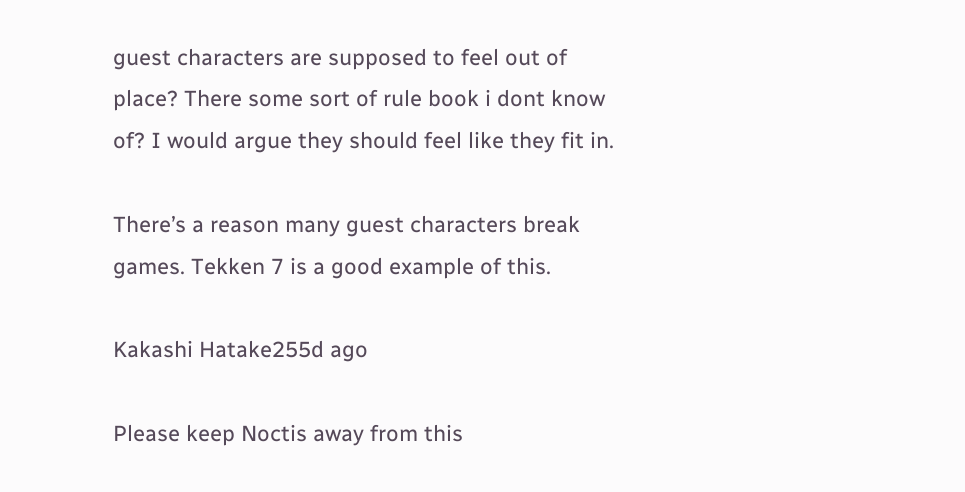guest characters are supposed to feel out of place? There some sort of rule book i dont know of? I would argue they should feel like they fit in.

There’s a reason many guest characters break games. Tekken 7 is a good example of this.

Kakashi Hatake255d ago

Please keep Noctis away from this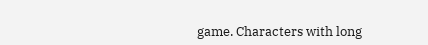game. Characters with long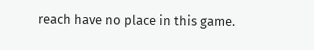reach have no place in this game.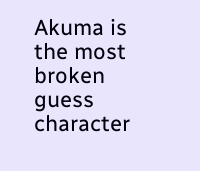Akuma is the most broken guess character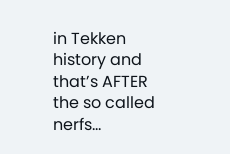in Tekken history and that’s AFTER the so called nerfs…